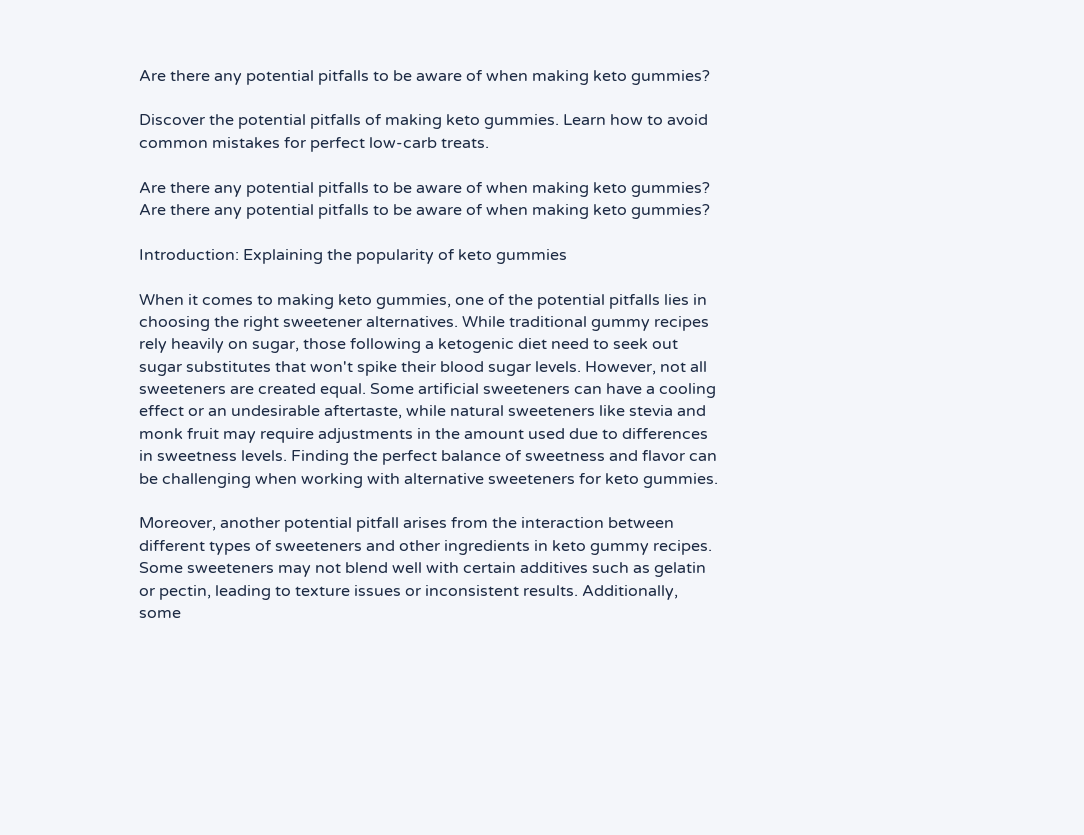Are there any potential pitfalls to be aware of when making keto gummies?

Discover the potential pitfalls of making keto gummies. Learn how to avoid common mistakes for perfect low-carb treats.

Are there any potential pitfalls to be aware of when making keto gummies?
Are there any potential pitfalls to be aware of when making keto gummies?

Introduction: Explaining the popularity of keto gummies

When it comes to making keto gummies, one of the potential pitfalls lies in choosing the right sweetener alternatives. While traditional gummy recipes rely heavily on sugar, those following a ketogenic diet need to seek out sugar substitutes that won't spike their blood sugar levels. However, not all sweeteners are created equal. Some artificial sweeteners can have a cooling effect or an undesirable aftertaste, while natural sweeteners like stevia and monk fruit may require adjustments in the amount used due to differences in sweetness levels. Finding the perfect balance of sweetness and flavor can be challenging when working with alternative sweeteners for keto gummies.

Moreover, another potential pitfall arises from the interaction between different types of sweeteners and other ingredients in keto gummy recipes. Some sweeteners may not blend well with certain additives such as gelatin or pectin, leading to texture issues or inconsistent results. Additionally, some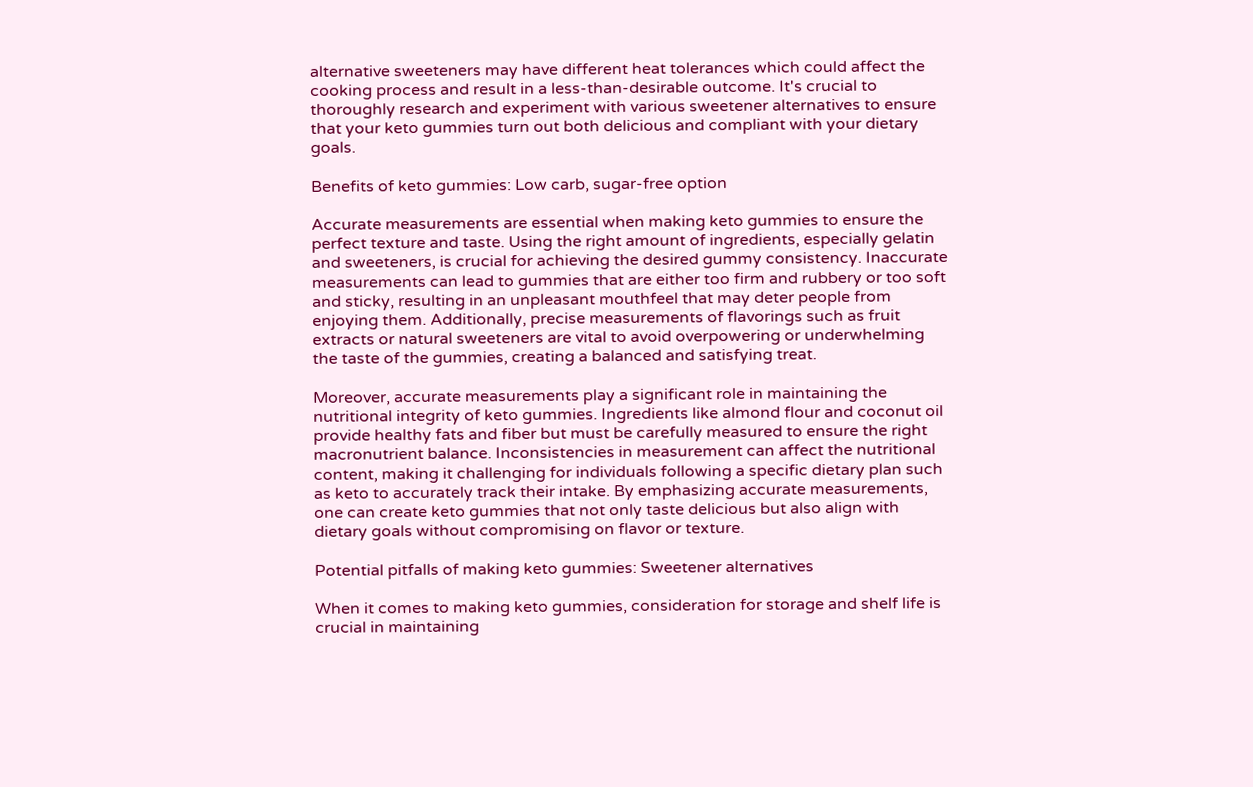alternative sweeteners may have different heat tolerances which could affect the cooking process and result in a less-than-desirable outcome. It's crucial to thoroughly research and experiment with various sweetener alternatives to ensure that your keto gummies turn out both delicious and compliant with your dietary goals.

Benefits of keto gummies: Low carb, sugar-free option

Accurate measurements are essential when making keto gummies to ensure the perfect texture and taste. Using the right amount of ingredients, especially gelatin and sweeteners, is crucial for achieving the desired gummy consistency. Inaccurate measurements can lead to gummies that are either too firm and rubbery or too soft and sticky, resulting in an unpleasant mouthfeel that may deter people from enjoying them. Additionally, precise measurements of flavorings such as fruit extracts or natural sweeteners are vital to avoid overpowering or underwhelming the taste of the gummies, creating a balanced and satisfying treat.

Moreover, accurate measurements play a significant role in maintaining the nutritional integrity of keto gummies. Ingredients like almond flour and coconut oil provide healthy fats and fiber but must be carefully measured to ensure the right macronutrient balance. Inconsistencies in measurement can affect the nutritional content, making it challenging for individuals following a specific dietary plan such as keto to accurately track their intake. By emphasizing accurate measurements, one can create keto gummies that not only taste delicious but also align with dietary goals without compromising on flavor or texture.

Potential pitfalls of making keto gummies: Sweetener alternatives

When it comes to making keto gummies, consideration for storage and shelf life is crucial in maintaining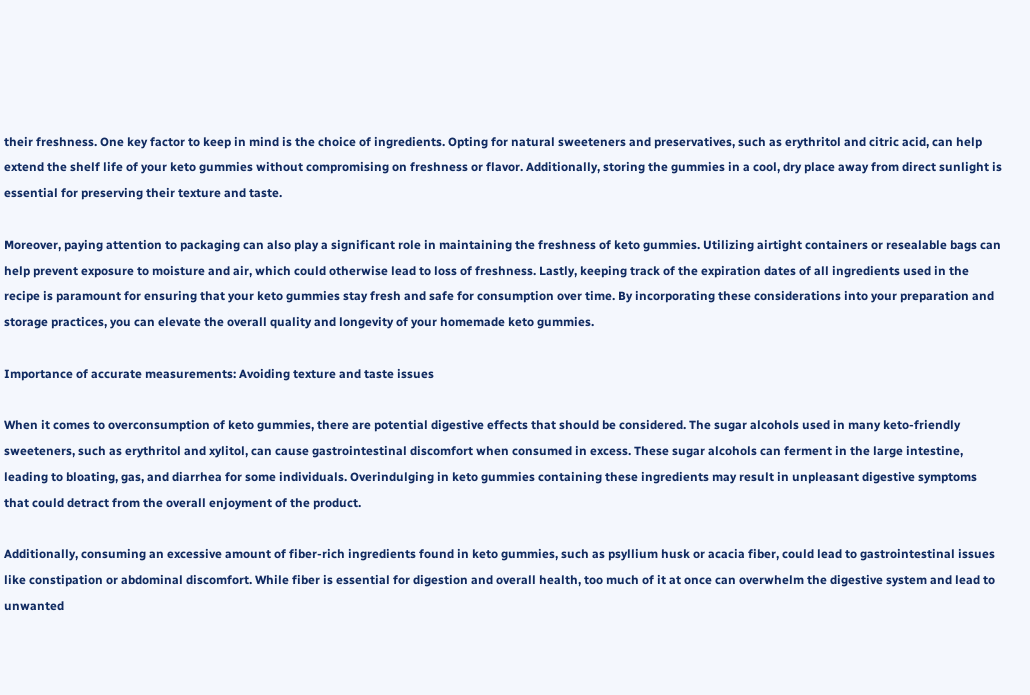their freshness. One key factor to keep in mind is the choice of ingredients. Opting for natural sweeteners and preservatives, such as erythritol and citric acid, can help extend the shelf life of your keto gummies without compromising on freshness or flavor. Additionally, storing the gummies in a cool, dry place away from direct sunlight is essential for preserving their texture and taste.

Moreover, paying attention to packaging can also play a significant role in maintaining the freshness of keto gummies. Utilizing airtight containers or resealable bags can help prevent exposure to moisture and air, which could otherwise lead to loss of freshness. Lastly, keeping track of the expiration dates of all ingredients used in the recipe is paramount for ensuring that your keto gummies stay fresh and safe for consumption over time. By incorporating these considerations into your preparation and storage practices, you can elevate the overall quality and longevity of your homemade keto gummies.

Importance of accurate measurements: Avoiding texture and taste issues

When it comes to overconsumption of keto gummies, there are potential digestive effects that should be considered. The sugar alcohols used in many keto-friendly sweeteners, such as erythritol and xylitol, can cause gastrointestinal discomfort when consumed in excess. These sugar alcohols can ferment in the large intestine, leading to bloating, gas, and diarrhea for some individuals. Overindulging in keto gummies containing these ingredients may result in unpleasant digestive symptoms that could detract from the overall enjoyment of the product.

Additionally, consuming an excessive amount of fiber-rich ingredients found in keto gummies, such as psyllium husk or acacia fiber, could lead to gastrointestinal issues like constipation or abdominal discomfort. While fiber is essential for digestion and overall health, too much of it at once can overwhelm the digestive system and lead to unwanted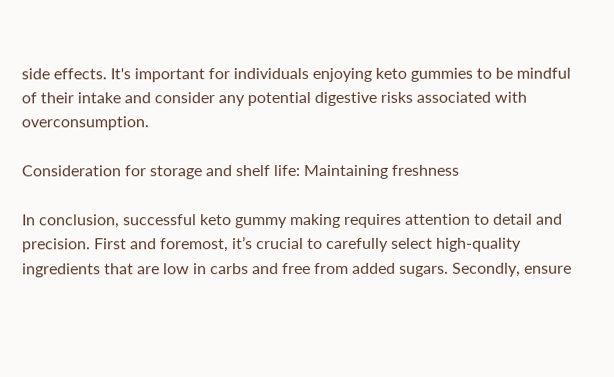side effects. It's important for individuals enjoying keto gummies to be mindful of their intake and consider any potential digestive risks associated with overconsumption.

Consideration for storage and shelf life: Maintaining freshness

In conclusion, successful keto gummy making requires attention to detail and precision. First and foremost, it’s crucial to carefully select high-quality ingredients that are low in carbs and free from added sugars. Secondly, ensure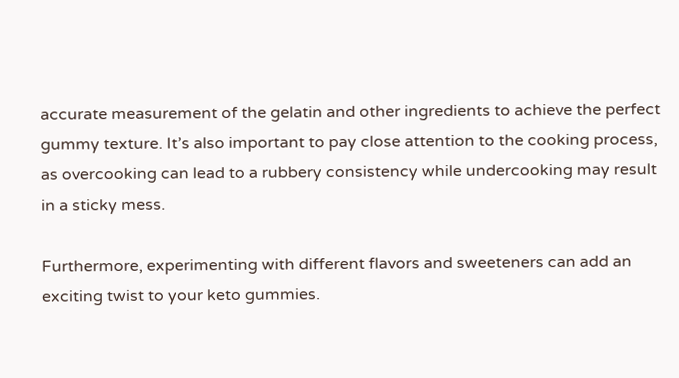accurate measurement of the gelatin and other ingredients to achieve the perfect gummy texture. It’s also important to pay close attention to the cooking process, as overcooking can lead to a rubbery consistency while undercooking may result in a sticky mess.

Furthermore, experimenting with different flavors and sweeteners can add an exciting twist to your keto gummies.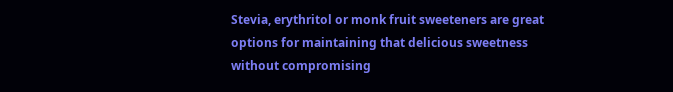Stevia, erythritol or monk fruit sweeteners are great options for maintaining that delicious sweetness without compromising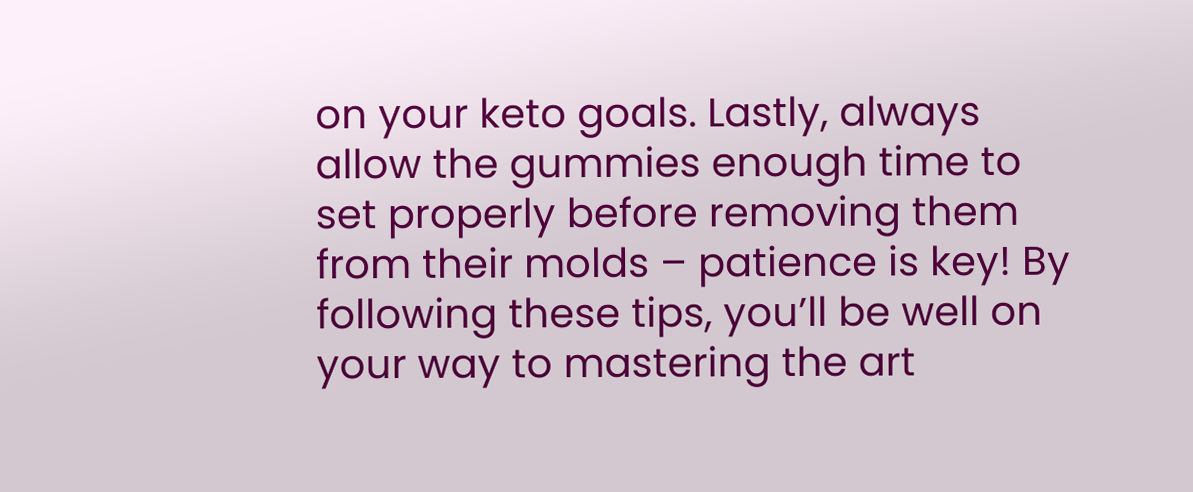on your keto goals. Lastly, always allow the gummies enough time to set properly before removing them from their molds – patience is key! By following these tips, you’ll be well on your way to mastering the art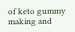of keto gummy making and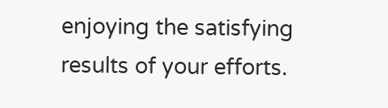enjoying the satisfying results of your efforts.